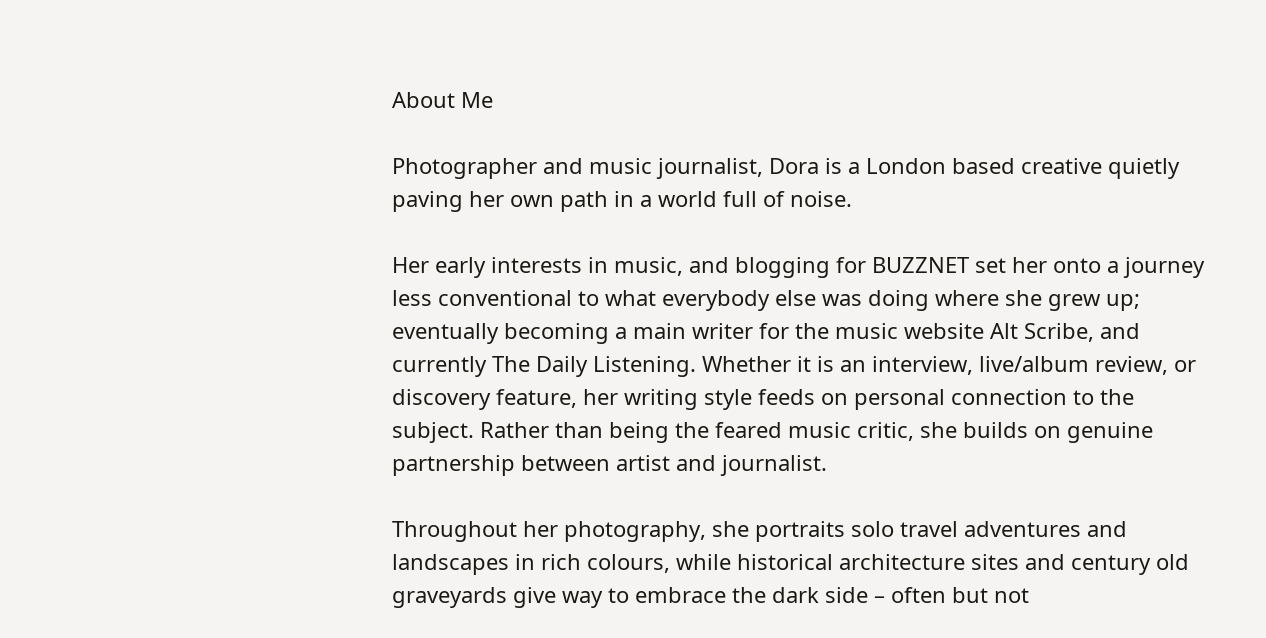About Me

Photographer and music journalist, Dora is a London based creative quietly paving her own path in a world full of noise.

Her early interests in music, and blogging for BUZZNET set her onto a journey less conventional to what everybody else was doing where she grew up; eventually becoming a main writer for the music website Alt Scribe, and currently The Daily Listening. Whether it is an interview, live/album review, or discovery feature, her writing style feeds on personal connection to the subject. Rather than being the feared music critic, she builds on genuine partnership between artist and journalist.

Throughout her photography, she portraits solo travel adventures and landscapes in rich colours, while historical architecture sites and century old graveyards give way to embrace the dark side – often but not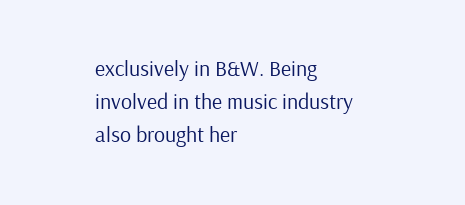exclusively in B&W. Being involved in the music industry also brought her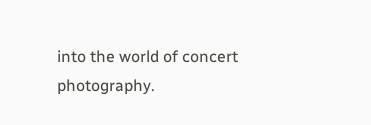into the world of concert photography.